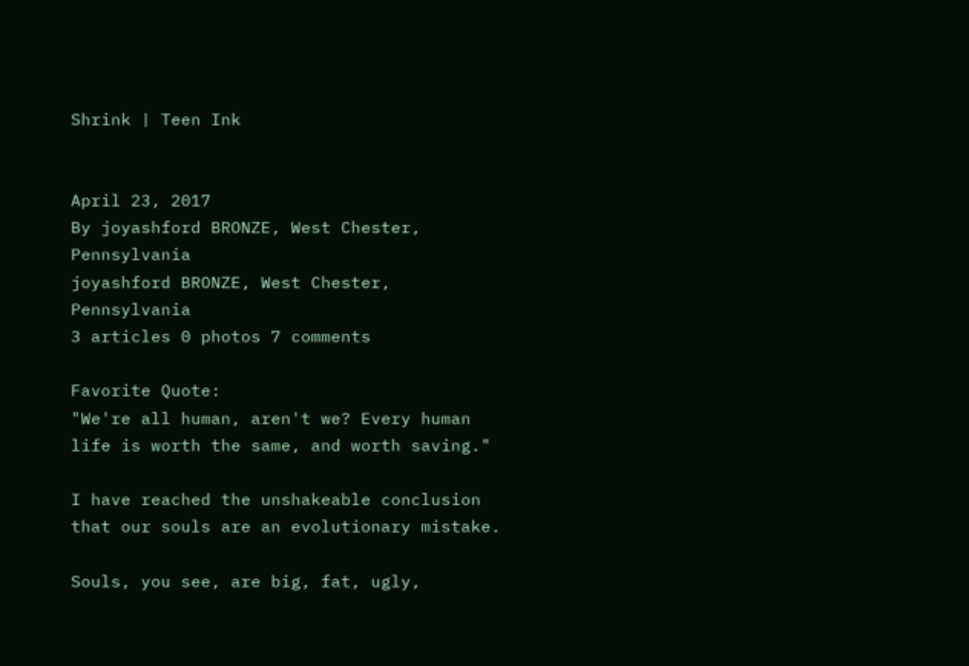Shrink | Teen Ink


April 23, 2017
By joyashford BRONZE, West Chester, Pennsylvania
joyashford BRONZE, West Chester, Pennsylvania
3 articles 0 photos 7 comments

Favorite Quote:
"We're all human, aren't we? Every human life is worth the same, and worth saving."

I have reached the unshakeable conclusion that our souls are an evolutionary mistake.

Souls, you see, are big, fat, ugly,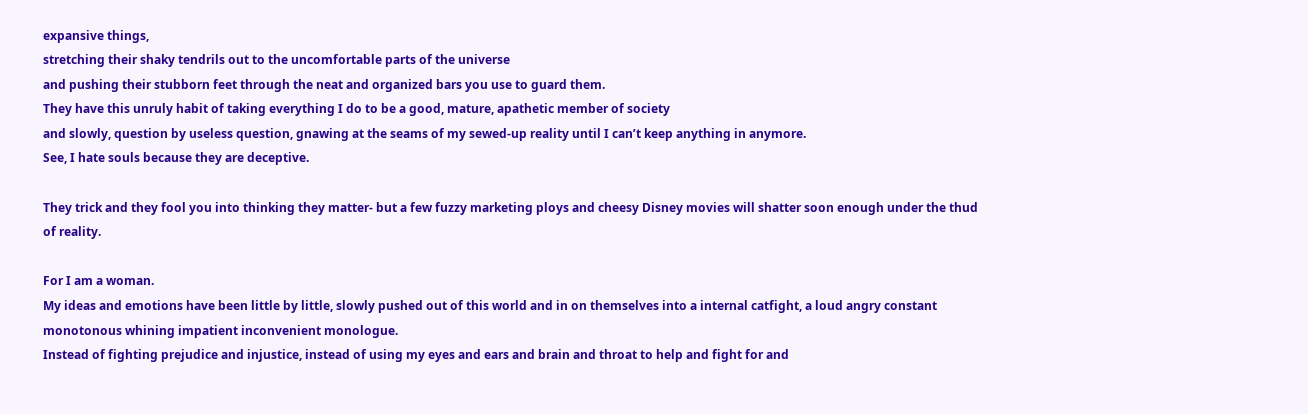expansive things,
stretching their shaky tendrils out to the uncomfortable parts of the universe
and pushing their stubborn feet through the neat and organized bars you use to guard them.
They have this unruly habit of taking everything I do to be a good, mature, apathetic member of society
and slowly, question by useless question, gnawing at the seams of my sewed-up reality until I can’t keep anything in anymore.
See, I hate souls because they are deceptive.

They trick and they fool you into thinking they matter- but a few fuzzy marketing ploys and cheesy Disney movies will shatter soon enough under the thud of reality.

For I am a woman.
My ideas and emotions have been little by little, slowly pushed out of this world and in on themselves into a internal catfight, a loud angry constant monotonous whining impatient inconvenient monologue.
Instead of fighting prejudice and injustice, instead of using my eyes and ears and brain and throat to help and fight for and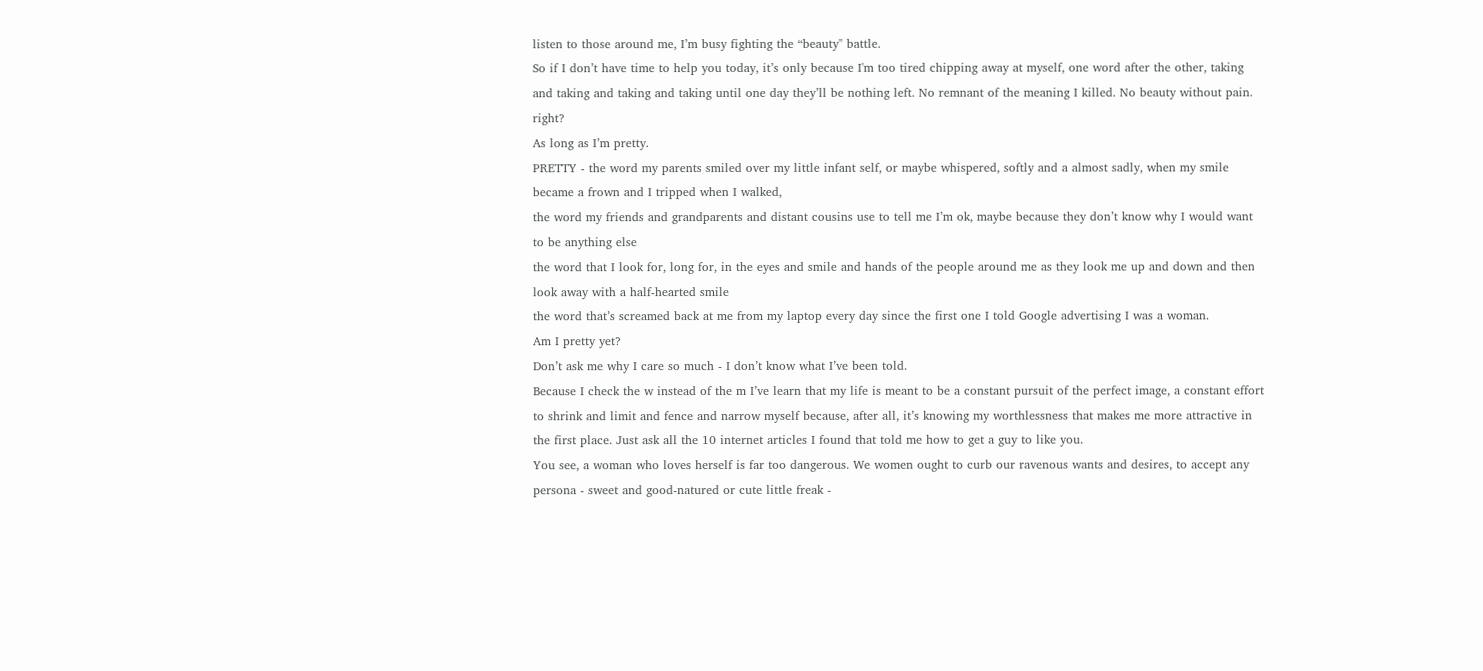listen to those around me, I’m busy fighting the “beauty" battle.
So if I don’t have time to help you today, it’s only because I'm too tired chipping away at myself, one word after the other, taking and taking and taking and taking until one day they’ll be nothing left. No remnant of the meaning I killed. No beauty without pain. right?
As long as I’m pretty.
PRETTY - the word my parents smiled over my little infant self, or maybe whispered, softly and a almost sadly, when my smile became a frown and I tripped when I walked,
the word my friends and grandparents and distant cousins use to tell me I’m ok, maybe because they don’t know why I would want to be anything else
the word that I look for, long for, in the eyes and smile and hands of the people around me as they look me up and down and then look away with a half-hearted smile
the word that’s screamed back at me from my laptop every day since the first one I told Google advertising I was a woman.
Am I pretty yet?
Don’t ask me why I care so much - I don’t know what I’ve been told.
Because I check the w instead of the m I’ve learn that my life is meant to be a constant pursuit of the perfect image, a constant effort to shrink and limit and fence and narrow myself because, after all, it’s knowing my worthlessness that makes me more attractive in the first place. Just ask all the 10 internet articles I found that told me how to get a guy to like you.
You see, a woman who loves herself is far too dangerous. We women ought to curb our ravenous wants and desires, to accept any persona - sweet and good-natured or cute little freak -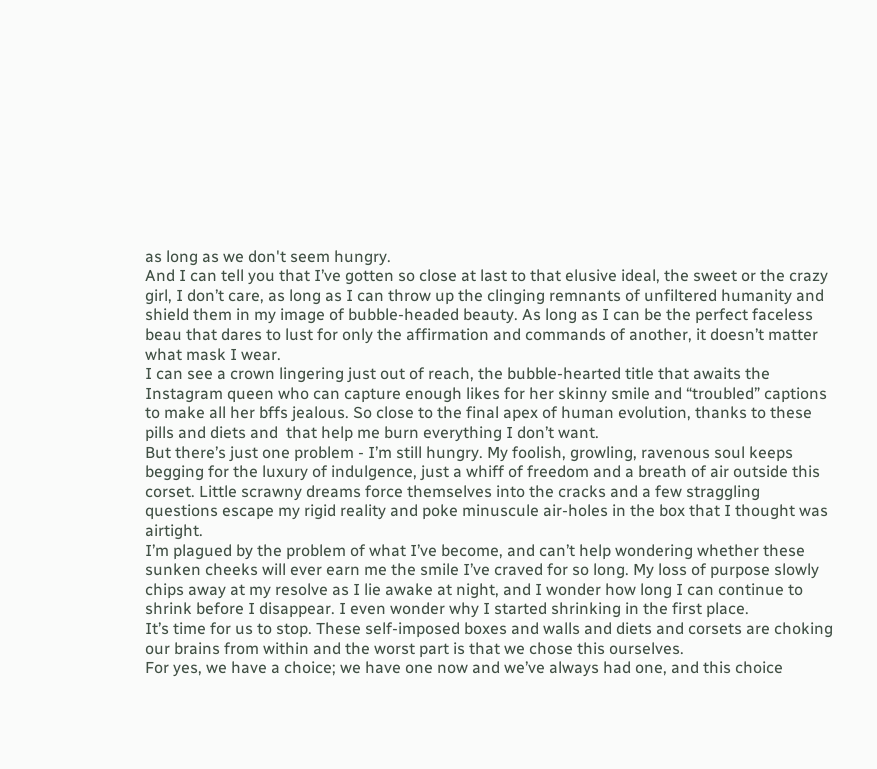as long as we don't seem hungry.
And I can tell you that I’ve gotten so close at last to that elusive ideal, the sweet or the crazy girl, I don’t care, as long as I can throw up the clinging remnants of unfiltered humanity and shield them in my image of bubble-headed beauty. As long as I can be the perfect faceless beau that dares to lust for only the affirmation and commands of another, it doesn’t matter what mask I wear.
I can see a crown lingering just out of reach, the bubble-hearted title that awaits the Instagram queen who can capture enough likes for her skinny smile and “troubled” captions to make all her bffs jealous. So close to the final apex of human evolution, thanks to these pills and diets and  that help me burn everything I don’t want.
But there’s just one problem - I’m still hungry. My foolish, growling, ravenous soul keeps begging for the luxury of indulgence, just a whiff of freedom and a breath of air outside this corset. Little scrawny dreams force themselves into the cracks and a few straggling questions escape my rigid reality and poke minuscule air-holes in the box that I thought was airtight.
I’m plagued by the problem of what I’ve become, and can’t help wondering whether these sunken cheeks will ever earn me the smile I’ve craved for so long. My loss of purpose slowly chips away at my resolve as I lie awake at night, and I wonder how long I can continue to shrink before I disappear. I even wonder why I started shrinking in the first place.
It’s time for us to stop. These self-imposed boxes and walls and diets and corsets are choking our brains from within and the worst part is that we chose this ourselves.
For yes, we have a choice; we have one now and we’ve always had one, and this choice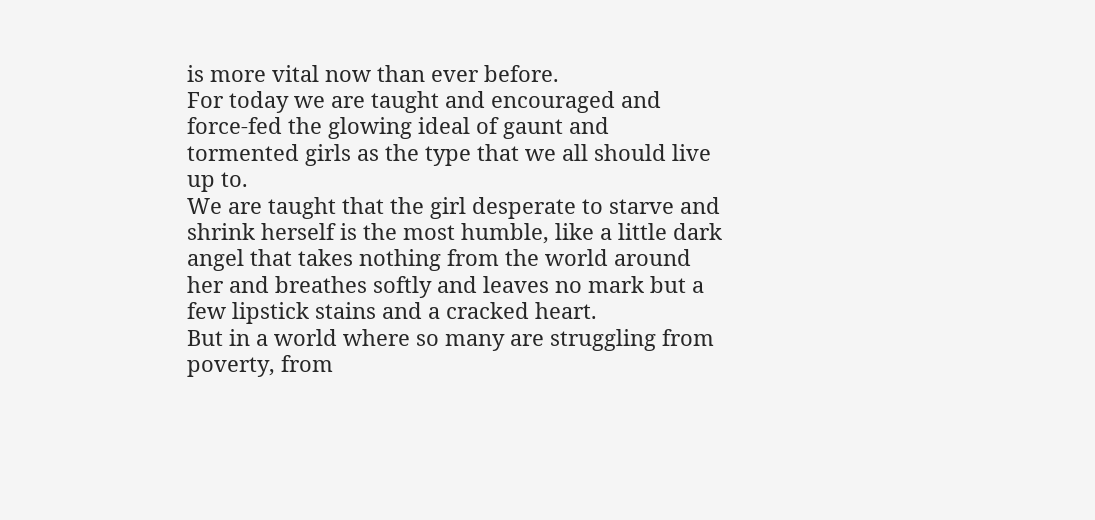is more vital now than ever before.
For today we are taught and encouraged and force-fed the glowing ideal of gaunt and tormented girls as the type that we all should live up to.
We are taught that the girl desperate to starve and shrink herself is the most humble, like a little dark angel that takes nothing from the world around her and breathes softly and leaves no mark but a few lipstick stains and a cracked heart.
But in a world where so many are struggling from poverty, from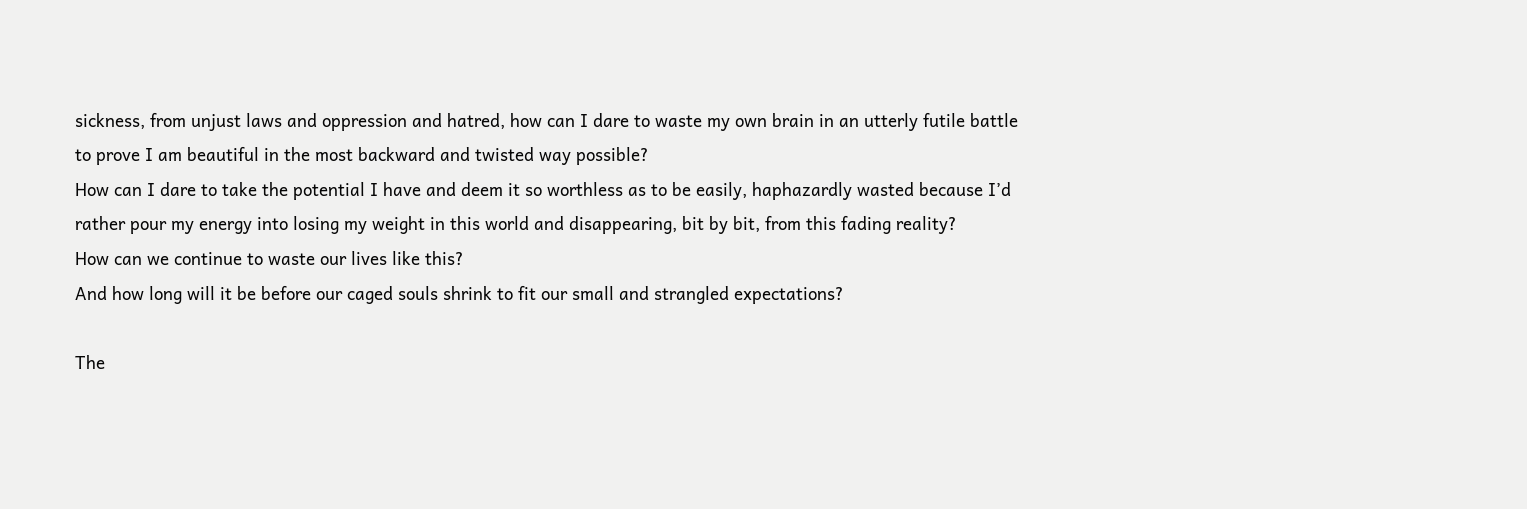sickness, from unjust laws and oppression and hatred, how can I dare to waste my own brain in an utterly futile battle to prove I am beautiful in the most backward and twisted way possible?
How can I dare to take the potential I have and deem it so worthless as to be easily, haphazardly wasted because I’d rather pour my energy into losing my weight in this world and disappearing, bit by bit, from this fading reality?
How can we continue to waste our lives like this?
And how long will it be before our caged souls shrink to fit our small and strangled expectations?

The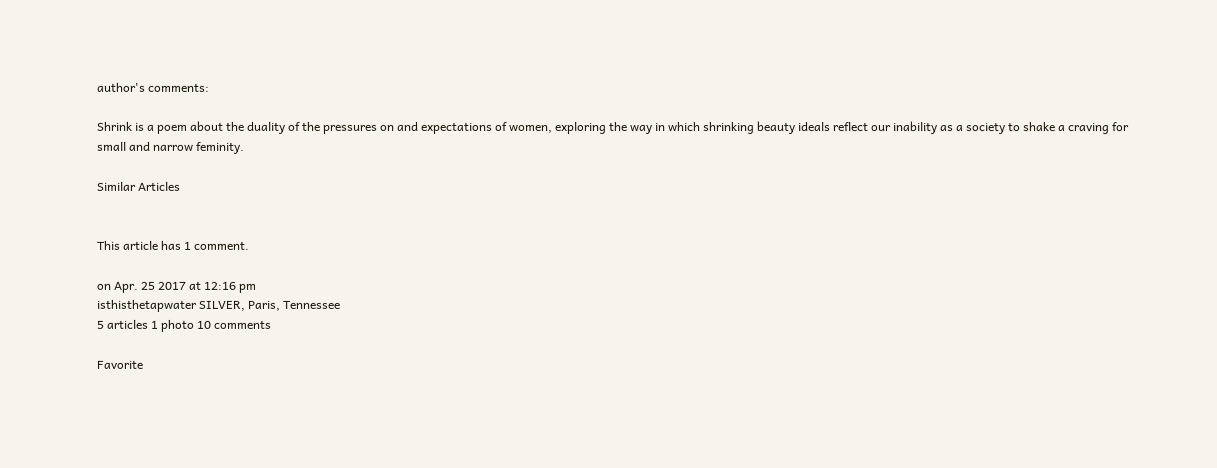author's comments:

Shrink is a poem about the duality of the pressures on and expectations of women, exploring the way in which shrinking beauty ideals reflect our inability as a society to shake a craving for small and narrow feminity.

Similar Articles


This article has 1 comment.

on Apr. 25 2017 at 12:16 pm
isthisthetapwater SILVER, Paris, Tennessee
5 articles 1 photo 10 comments

Favorite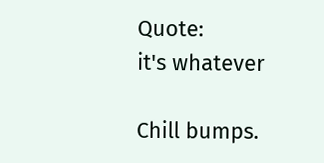Quote:
it's whatever

Chill bumps.